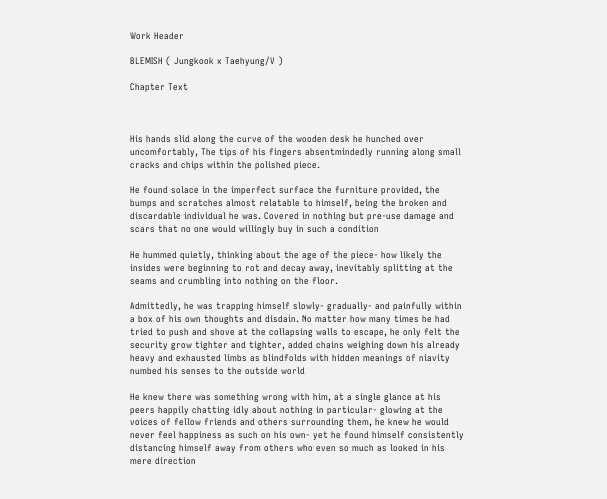Work Header

BLEMISH ( Jungkook x Taehyung/V )

Chapter Text



His hands slid along the curve of the wooden desk he hunched over uncomfortably, The tips of his fingers absentmindedly running along small cracks and chips within the polished piece.

He found solace in the imperfect surface the furniture provided, the bumps and scratches almost relatable to himself, being the broken and discardable individual he was. Covered in nothing but pre-use damage and scars that no one would willingly buy in such a condition

He hummed quietly, thinking about the age of the piece- how likely the insides were beginning to rot and decay away, inevitably splitting at the seams and crumbling into nothing on the floor.

Admittedly, he was trapping himself slowly- gradually- and painfully within a box of his own thoughts and disdain. No matter how many times he had tried to push and shove at the collapsing walls to escape, he only felt the security grow tighter and tighter, added chains weighing down his already heavy and exhausted limbs as blindfolds with hidden meanings of niavity numbed his senses to the outside world

He knew there was something wrong with him, at a single glance at his peers happily chatting idly about nothing in particular- glowing at the voices of fellow friends and others surrounding them, he knew he would never feel happiness as such on his own- yet he found himself consistently distancing himself away from others who even so much as looked in his mere direction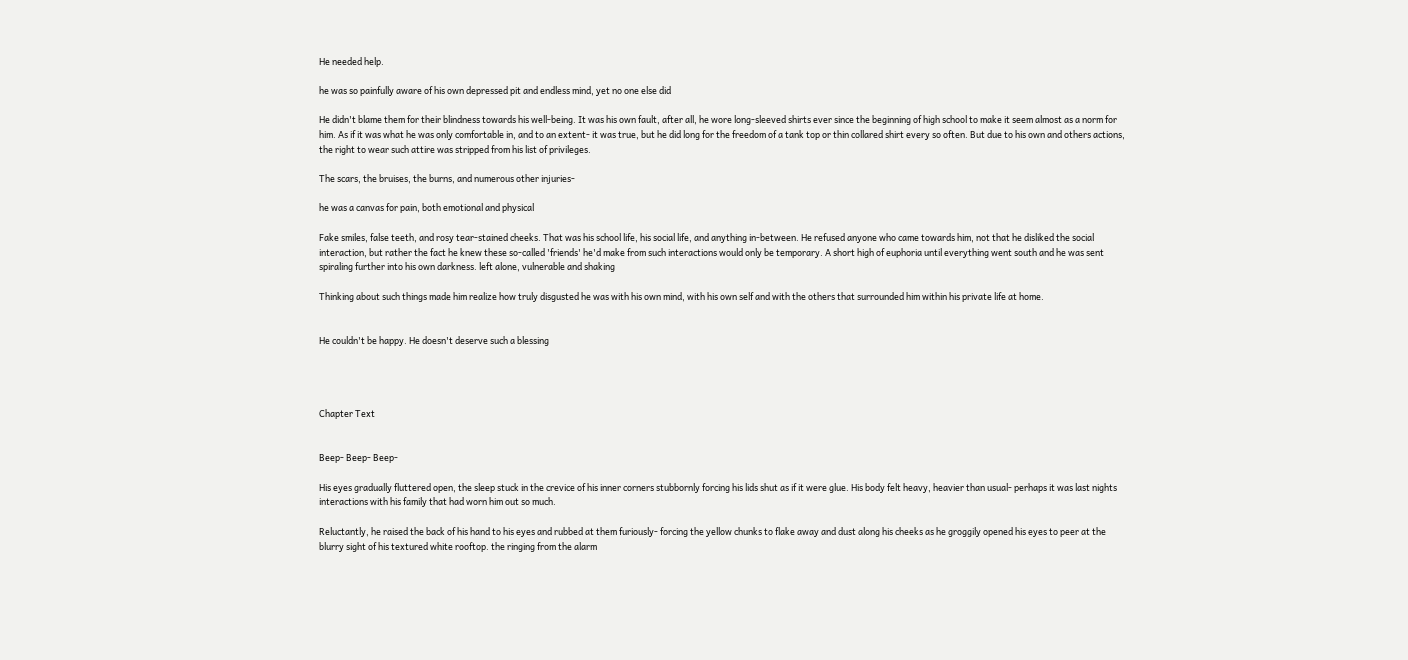He needed help.

he was so painfully aware of his own depressed pit and endless mind, yet no one else did

He didn't blame them for their blindness towards his well-being. It was his own fault, after all, he wore long-sleeved shirts ever since the beginning of high school to make it seem almost as a norm for him. As if it was what he was only comfortable in, and to an extent- it was true, but he did long for the freedom of a tank top or thin collared shirt every so often. But due to his own and others actions, the right to wear such attire was stripped from his list of privileges.

The scars, the bruises, the burns, and numerous other injuries-

he was a canvas for pain, both emotional and physical

Fake smiles, false teeth, and rosy tear-stained cheeks. That was his school life, his social life, and anything in-between. He refused anyone who came towards him, not that he disliked the social interaction, but rather the fact he knew these so-called 'friends' he'd make from such interactions would only be temporary. A short high of euphoria until everything went south and he was sent spiraling further into his own darkness. left alone, vulnerable and shaking

Thinking about such things made him realize how truly disgusted he was with his own mind, with his own self and with the others that surrounded him within his private life at home.


He couldn't be happy. He doesn't deserve such a blessing




Chapter Text


Beep- Beep- Beep-

His eyes gradually fluttered open, the sleep stuck in the crevice of his inner corners stubbornly forcing his lids shut as if it were glue. His body felt heavy, heavier than usual- perhaps it was last nights interactions with his family that had worn him out so much.

Reluctantly, he raised the back of his hand to his eyes and rubbed at them furiously- forcing the yellow chunks to flake away and dust along his cheeks as he groggily opened his eyes to peer at the blurry sight of his textured white rooftop. the ringing from the alarm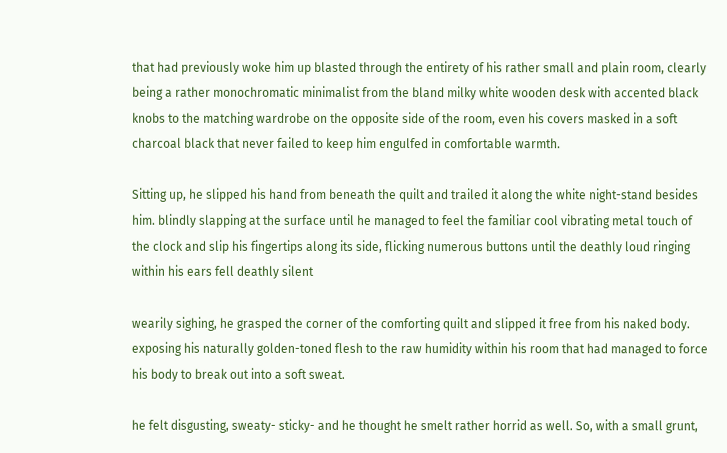that had previously woke him up blasted through the entirety of his rather small and plain room, clearly being a rather monochromatic minimalist from the bland milky white wooden desk with accented black knobs to the matching wardrobe on the opposite side of the room, even his covers masked in a soft charcoal black that never failed to keep him engulfed in comfortable warmth.

Sitting up, he slipped his hand from beneath the quilt and trailed it along the white night-stand besides him. blindly slapping at the surface until he managed to feel the familiar cool vibrating metal touch of the clock and slip his fingertips along its side, flicking numerous buttons until the deathly loud ringing within his ears fell deathly silent

wearily sighing, he grasped the corner of the comforting quilt and slipped it free from his naked body. exposing his naturally golden-toned flesh to the raw humidity within his room that had managed to force his body to break out into a soft sweat.

he felt disgusting, sweaty- sticky- and he thought he smelt rather horrid as well. So, with a small grunt,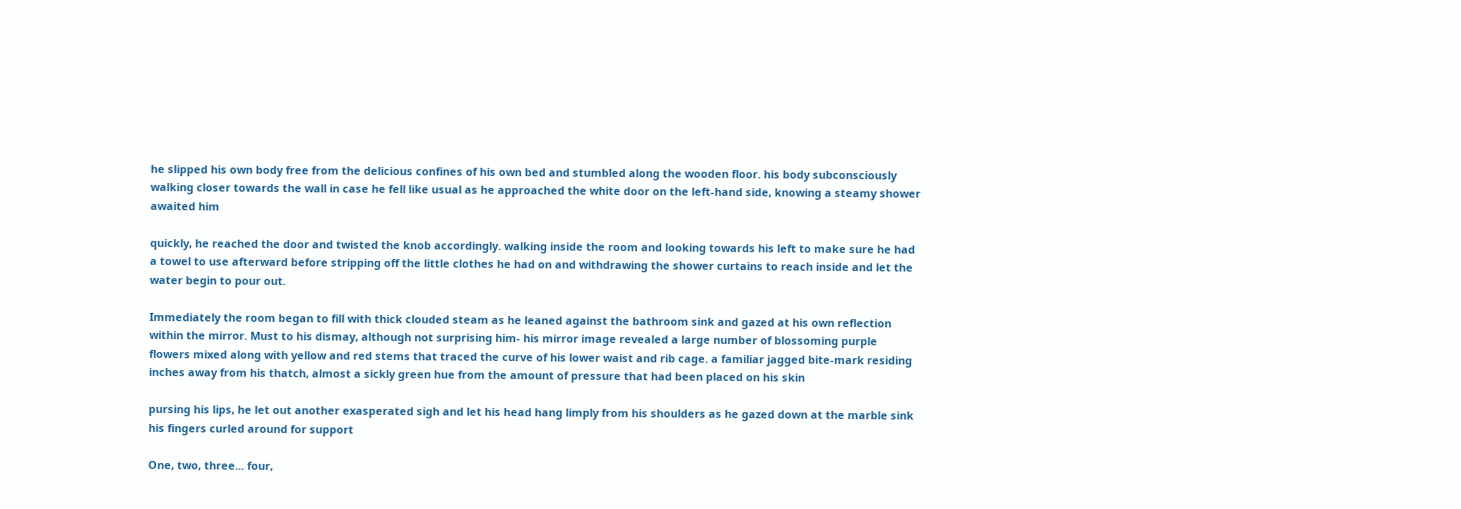he slipped his own body free from the delicious confines of his own bed and stumbled along the wooden floor. his body subconsciously walking closer towards the wall in case he fell like usual as he approached the white door on the left-hand side, knowing a steamy shower awaited him

quickly, he reached the door and twisted the knob accordingly. walking inside the room and looking towards his left to make sure he had a towel to use afterward before stripping off the little clothes he had on and withdrawing the shower curtains to reach inside and let the water begin to pour out.

Immediately the room began to fill with thick clouded steam as he leaned against the bathroom sink and gazed at his own reflection within the mirror. Must to his dismay, although not surprising him- his mirror image revealed a large number of blossoming purple flowers mixed along with yellow and red stems that traced the curve of his lower waist and rib cage. a familiar jagged bite-mark residing inches away from his thatch, almost a sickly green hue from the amount of pressure that had been placed on his skin

pursing his lips, he let out another exasperated sigh and let his head hang limply from his shoulders as he gazed down at the marble sink his fingers curled around for support

One, two, three... four,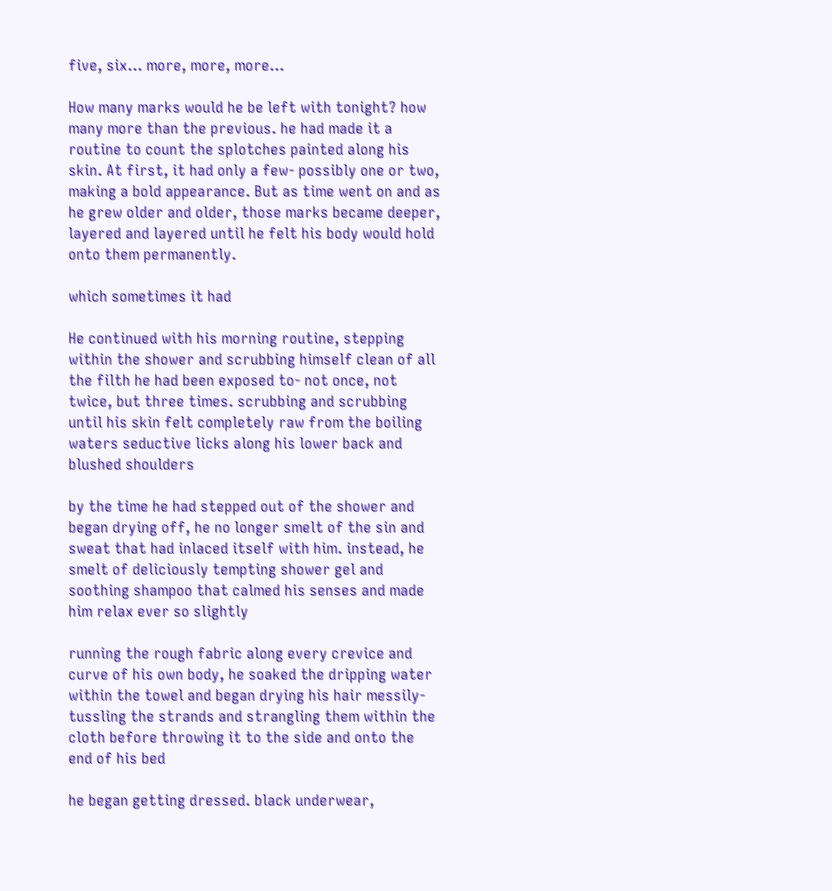five, six... more, more, more...

How many marks would he be left with tonight? how many more than the previous. he had made it a routine to count the splotches painted along his skin. At first, it had only a few- possibly one or two, making a bold appearance. But as time went on and as he grew older and older, those marks became deeper, layered and layered until he felt his body would hold onto them permanently.

which sometimes it had

He continued with his morning routine, stepping within the shower and scrubbing himself clean of all the filth he had been exposed to- not once, not twice, but three times. scrubbing and scrubbing until his skin felt completely raw from the boiling waters seductive licks along his lower back and blushed shoulders

by the time he had stepped out of the shower and began drying off, he no longer smelt of the sin and sweat that had inlaced itself with him. instead, he smelt of deliciously tempting shower gel and soothing shampoo that calmed his senses and made him relax ever so slightly

running the rough fabric along every crevice and curve of his own body, he soaked the dripping water within the towel and began drying his hair messily- tussling the strands and strangling them within the cloth before throwing it to the side and onto the end of his bed

he began getting dressed. black underwear,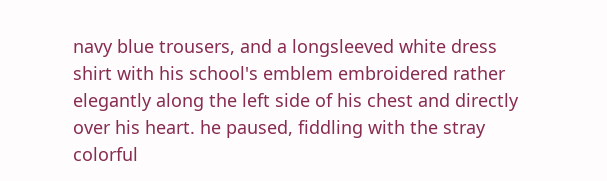navy blue trousers, and a longsleeved white dress shirt with his school's emblem embroidered rather elegantly along the left side of his chest and directly over his heart. he paused, fiddling with the stray colorful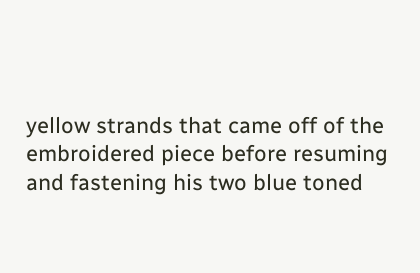yellow strands that came off of the embroidered piece before resuming and fastening his two blue toned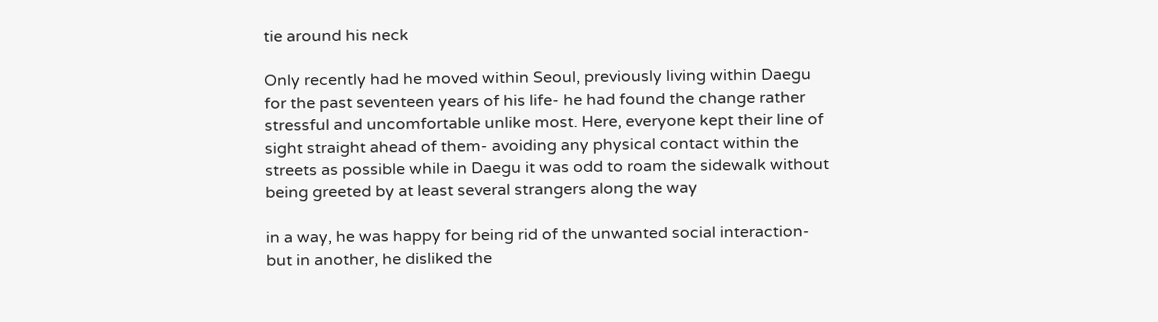tie around his neck

Only recently had he moved within Seoul, previously living within Daegu for the past seventeen years of his life- he had found the change rather stressful and uncomfortable unlike most. Here, everyone kept their line of sight straight ahead of them- avoiding any physical contact within the streets as possible while in Daegu it was odd to roam the sidewalk without being greeted by at least several strangers along the way

in a way, he was happy for being rid of the unwanted social interaction- but in another, he disliked the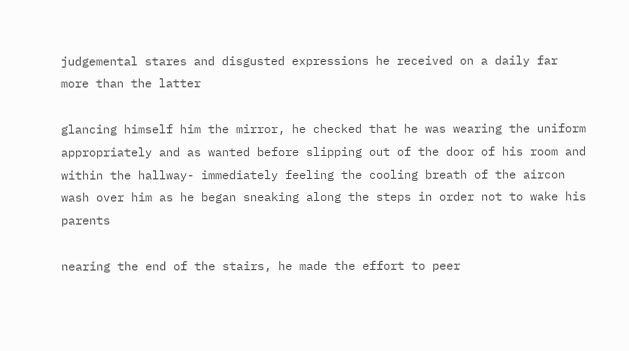judgemental stares and disgusted expressions he received on a daily far more than the latter

glancing himself him the mirror, he checked that he was wearing the uniform appropriately and as wanted before slipping out of the door of his room and within the hallway- immediately feeling the cooling breath of the aircon wash over him as he began sneaking along the steps in order not to wake his parents

nearing the end of the stairs, he made the effort to peer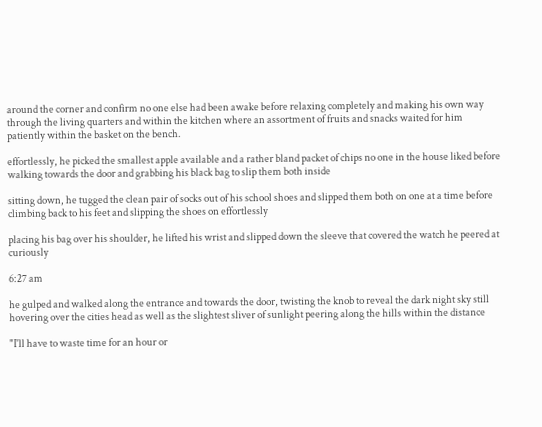around the corner and confirm no one else had been awake before relaxing completely and making his own way through the living quarters and within the kitchen where an assortment of fruits and snacks waited for him patiently within the basket on the bench.

effortlessly, he picked the smallest apple available and a rather bland packet of chips no one in the house liked before walking towards the door and grabbing his black bag to slip them both inside

sitting down, he tugged the clean pair of socks out of his school shoes and slipped them both on one at a time before climbing back to his feet and slipping the shoes on effortlessly

placing his bag over his shoulder, he lifted his wrist and slipped down the sleeve that covered the watch he peered at curiously

6:27 am

he gulped and walked along the entrance and towards the door, twisting the knob to reveal the dark night sky still hovering over the cities head as well as the slightest sliver of sunlight peering along the hills within the distance

"I'll have to waste time for an hour or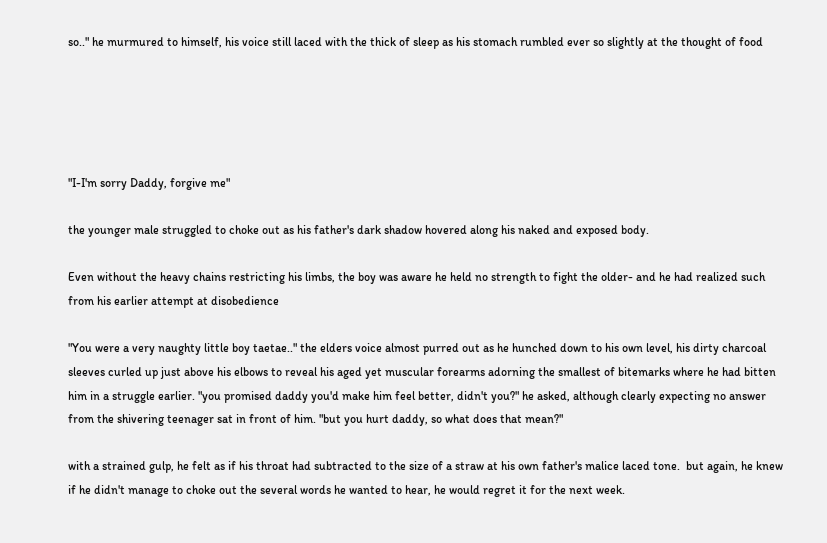so.." he murmured to himself, his voice still laced with the thick of sleep as his stomach rumbled ever so slightly at the thought of food





"I-I'm sorry Daddy, forgive me"

the younger male struggled to choke out as his father's dark shadow hovered along his naked and exposed body.

Even without the heavy chains restricting his limbs, the boy was aware he held no strength to fight the older- and he had realized such from his earlier attempt at disobedience

"You were a very naughty little boy taetae.." the elders voice almost purred out as he hunched down to his own level, his dirty charcoal sleeves curled up just above his elbows to reveal his aged yet muscular forearms adorning the smallest of bitemarks where he had bitten him in a struggle earlier. "you promised daddy you'd make him feel better, didn't you?" he asked, although clearly expecting no answer from the shivering teenager sat in front of him. "but you hurt daddy, so what does that mean?"

with a strained gulp, he felt as if his throat had subtracted to the size of a straw at his own father's malice laced tone.  but again, he knew if he didn't manage to choke out the several words he wanted to hear, he would regret it for the next week.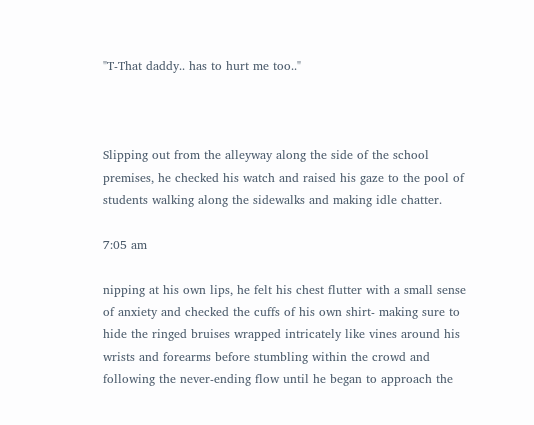"T-That daddy.. has to hurt me too.."



Slipping out from the alleyway along the side of the school premises, he checked his watch and raised his gaze to the pool of students walking along the sidewalks and making idle chatter.

7:05 am

nipping at his own lips, he felt his chest flutter with a small sense of anxiety and checked the cuffs of his own shirt- making sure to hide the ringed bruises wrapped intricately like vines around his wrists and forearms before stumbling within the crowd and following the never-ending flow until he began to approach the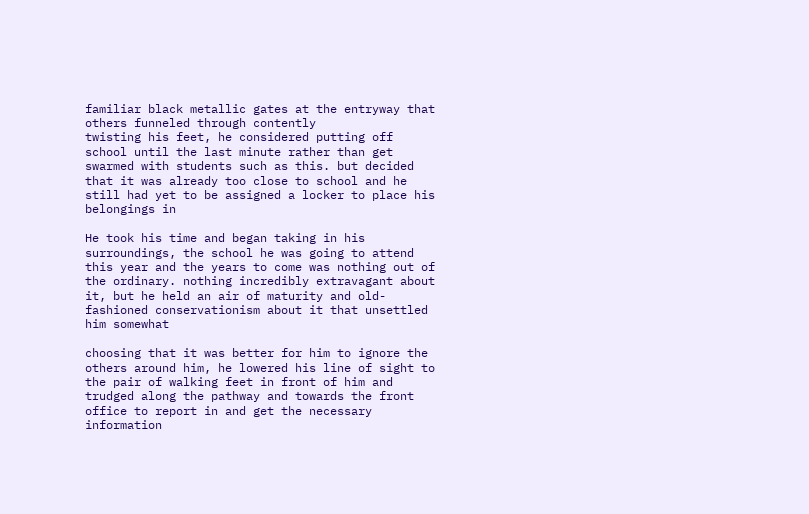familiar black metallic gates at the entryway that others funneled through contently
twisting his feet, he considered putting off school until the last minute rather than get swarmed with students such as this. but decided that it was already too close to school and he still had yet to be assigned a locker to place his belongings in

He took his time and began taking in his surroundings, the school he was going to attend this year and the years to come was nothing out of the ordinary. nothing incredibly extravagant about it, but he held an air of maturity and old-fashioned conservationism about it that unsettled him somewhat

choosing that it was better for him to ignore the others around him, he lowered his line of sight to the pair of walking feet in front of him and trudged along the pathway and towards the front office to report in and get the necessary information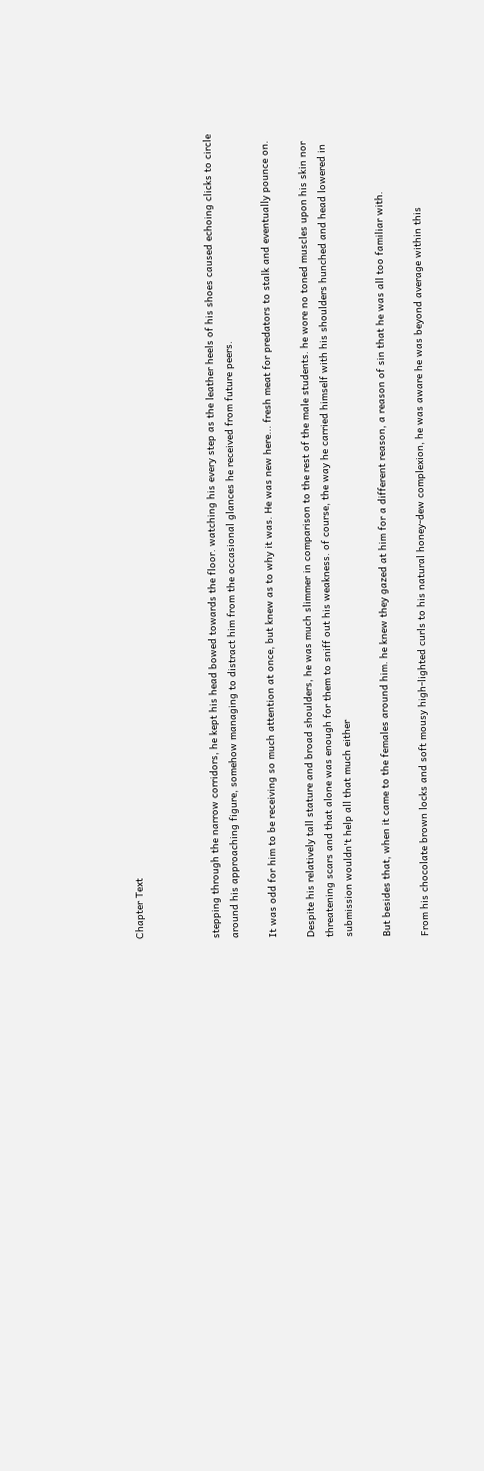Chapter Text



stepping through the narrow corridors, he kept his head bowed towards the floor. watching his every step as the leather heels of his shoes caused echoing clicks to circle around his approaching figure, somehow managing to distract him from the occasional glances he received from future peers.

It was odd for him to be receiving so much attention at once, but knew as to why it was. He was new here... fresh meat for predators to stalk and eventually pounce on.

Despite his relatively tall stature and broad shoulders, he was much slimmer in comparison to the rest of the male students. he wore no toned muscles upon his skin nor threatening scars and that alone was enough for them to sniff out his weakness. of course, the way he carried himself with his shoulders hunched and head lowered in submission wouldn't help all that much either

But besides that, when it came to the females around him. he knew they gazed at him for a different reason, a reason of sin that he was all too familiar with.

From his chocolate brown locks and soft mousy high-lighted curls to his natural honey-dew complexion, he was aware he was beyond average within this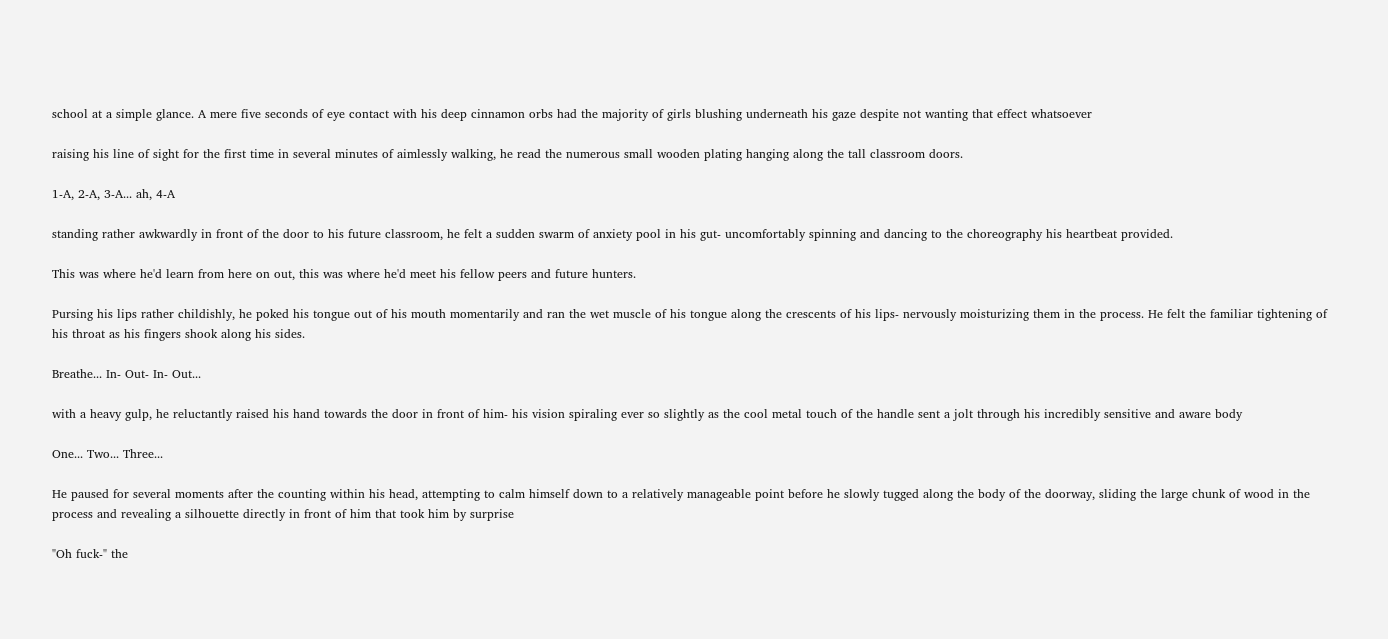school at a simple glance. A mere five seconds of eye contact with his deep cinnamon orbs had the majority of girls blushing underneath his gaze despite not wanting that effect whatsoever

raising his line of sight for the first time in several minutes of aimlessly walking, he read the numerous small wooden plating hanging along the tall classroom doors.

1-A, 2-A, 3-A... ah, 4-A

standing rather awkwardly in front of the door to his future classroom, he felt a sudden swarm of anxiety pool in his gut- uncomfortably spinning and dancing to the choreography his heartbeat provided.

This was where he'd learn from here on out, this was where he'd meet his fellow peers and future hunters.

Pursing his lips rather childishly, he poked his tongue out of his mouth momentarily and ran the wet muscle of his tongue along the crescents of his lips- nervously moisturizing them in the process. He felt the familiar tightening of his throat as his fingers shook along his sides.

Breathe... In- Out- In- Out...

with a heavy gulp, he reluctantly raised his hand towards the door in front of him- his vision spiraling ever so slightly as the cool metal touch of the handle sent a jolt through his incredibly sensitive and aware body

One... Two... Three...

He paused for several moments after the counting within his head, attempting to calm himself down to a relatively manageable point before he slowly tugged along the body of the doorway, sliding the large chunk of wood in the process and revealing a silhouette directly in front of him that took him by surprise

"Oh fuck-" the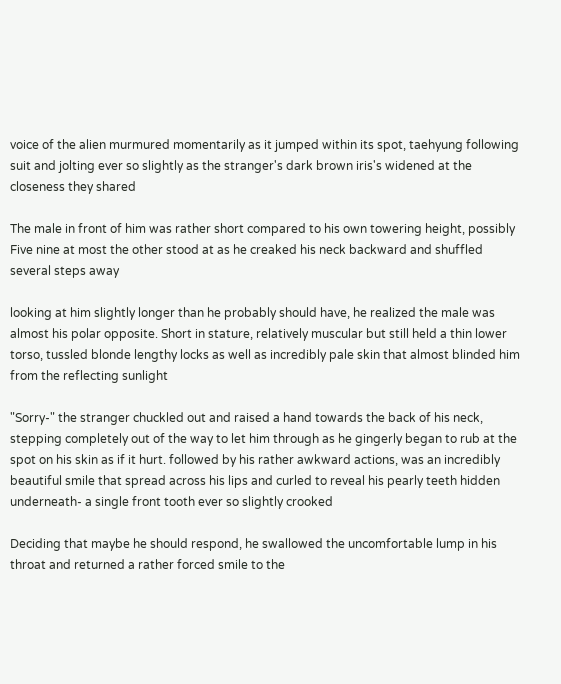voice of the alien murmured momentarily as it jumped within its spot, taehyung following suit and jolting ever so slightly as the stranger's dark brown iris's widened at the closeness they shared

The male in front of him was rather short compared to his own towering height, possibly Five nine at most the other stood at as he creaked his neck backward and shuffled several steps away

looking at him slightly longer than he probably should have, he realized the male was almost his polar opposite. Short in stature, relatively muscular but still held a thin lower torso, tussled blonde lengthy locks as well as incredibly pale skin that almost blinded him from the reflecting sunlight

"Sorry-" the stranger chuckled out and raised a hand towards the back of his neck, stepping completely out of the way to let him through as he gingerly began to rub at the spot on his skin as if it hurt. followed by his rather awkward actions, was an incredibly beautiful smile that spread across his lips and curled to reveal his pearly teeth hidden underneath- a single front tooth ever so slightly crooked

Deciding that maybe he should respond, he swallowed the uncomfortable lump in his throat and returned a rather forced smile to the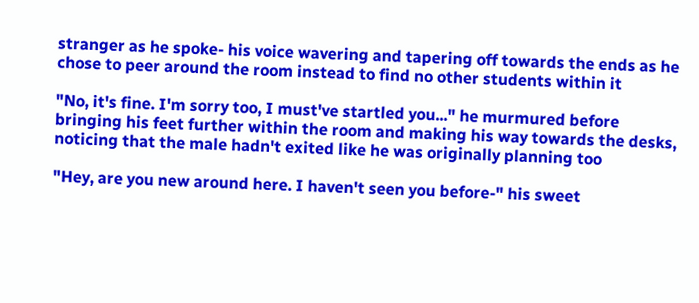stranger as he spoke- his voice wavering and tapering off towards the ends as he chose to peer around the room instead to find no other students within it

"No, it's fine. I'm sorry too, I must've startled you..." he murmured before bringing his feet further within the room and making his way towards the desks, noticing that the male hadn't exited like he was originally planning too

"Hey, are you new around here. I haven't seen you before-" his sweet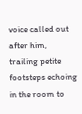voice called out after him, trailing petite footsteps echoing in the room to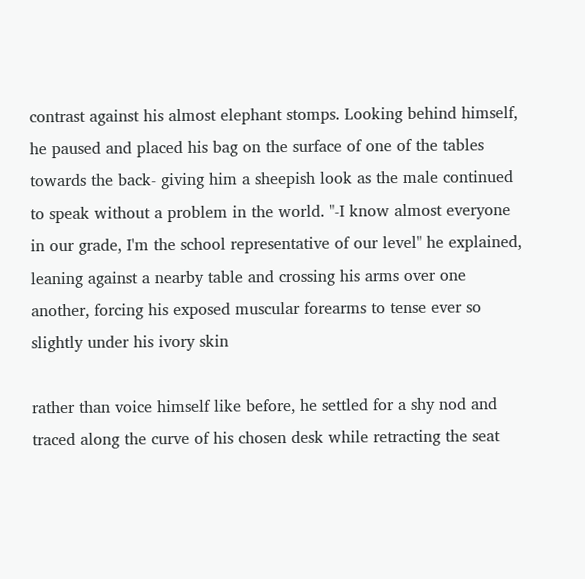contrast against his almost elephant stomps. Looking behind himself, he paused and placed his bag on the surface of one of the tables towards the back- giving him a sheepish look as the male continued to speak without a problem in the world. "-I know almost everyone in our grade, I'm the school representative of our level" he explained, leaning against a nearby table and crossing his arms over one another, forcing his exposed muscular forearms to tense ever so slightly under his ivory skin

rather than voice himself like before, he settled for a shy nod and traced along the curve of his chosen desk while retracting the seat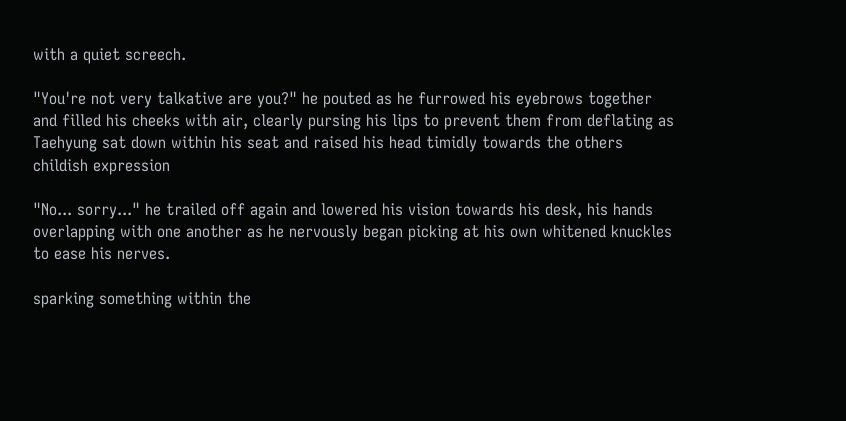with a quiet screech.

"You're not very talkative are you?" he pouted as he furrowed his eyebrows together and filled his cheeks with air, clearly pursing his lips to prevent them from deflating as Taehyung sat down within his seat and raised his head timidly towards the others childish expression

"No... sorry..." he trailed off again and lowered his vision towards his desk, his hands overlapping with one another as he nervously began picking at his own whitened knuckles to ease his nerves.

sparking something within the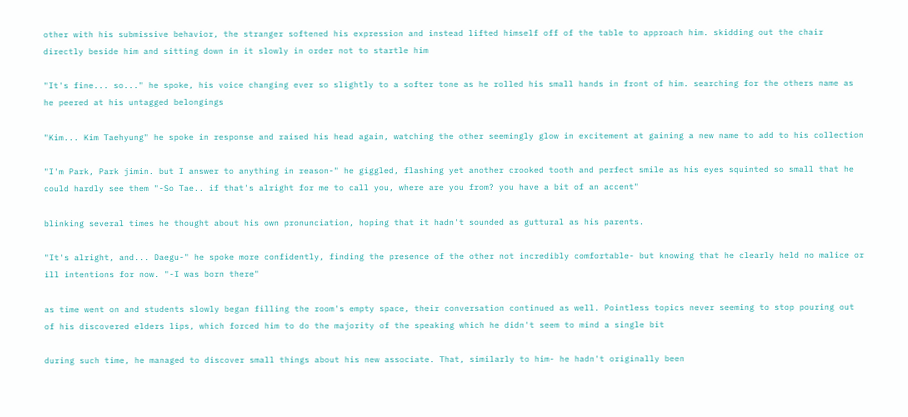other with his submissive behavior, the stranger softened his expression and instead lifted himself off of the table to approach him. skidding out the chair directly beside him and sitting down in it slowly in order not to startle him

"It's fine... so..." he spoke, his voice changing ever so slightly to a softer tone as he rolled his small hands in front of him. searching for the others name as he peered at his untagged belongings

"Kim... Kim Taehyung" he spoke in response and raised his head again, watching the other seemingly glow in excitement at gaining a new name to add to his collection

"I'm Park, Park jimin. but I answer to anything in reason-" he giggled, flashing yet another crooked tooth and perfect smile as his eyes squinted so small that he could hardly see them "-So Tae.. if that's alright for me to call you, where are you from? you have a bit of an accent"

blinking several times he thought about his own pronunciation, hoping that it hadn't sounded as guttural as his parents.

"It's alright, and... Daegu-" he spoke more confidently, finding the presence of the other not incredibly comfortable- but knowing that he clearly held no malice or ill intentions for now. "-I was born there"

as time went on and students slowly began filling the room's empty space, their conversation continued as well. Pointless topics never seeming to stop pouring out of his discovered elders lips, which forced him to do the majority of the speaking which he didn't seem to mind a single bit

during such time, he managed to discover small things about his new associate. That, similarly to him- he hadn't originally been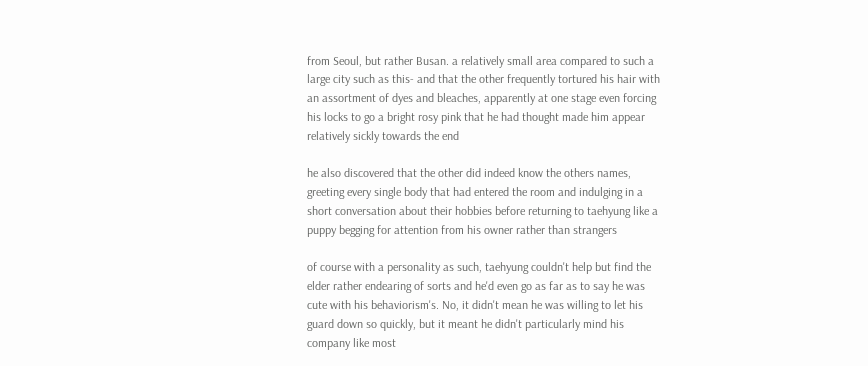from Seoul, but rather Busan. a relatively small area compared to such a large city such as this- and that the other frequently tortured his hair with an assortment of dyes and bleaches, apparently at one stage even forcing his locks to go a bright rosy pink that he had thought made him appear relatively sickly towards the end

he also discovered that the other did indeed know the others names, greeting every single body that had entered the room and indulging in a short conversation about their hobbies before returning to taehyung like a puppy begging for attention from his owner rather than strangers

of course with a personality as such, taehyung couldn't help but find the elder rather endearing of sorts and he'd even go as far as to say he was cute with his behaviorism's. No, it didn't mean he was willing to let his guard down so quickly, but it meant he didn't particularly mind his company like most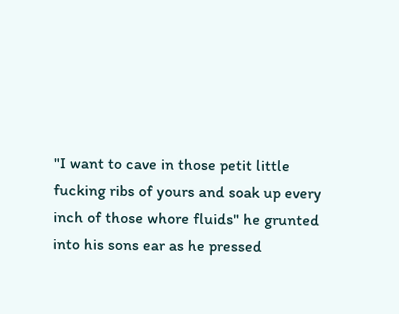"I want to cave in those petit little fucking ribs of yours and soak up every inch of those whore fluids" he grunted into his sons ear as he pressed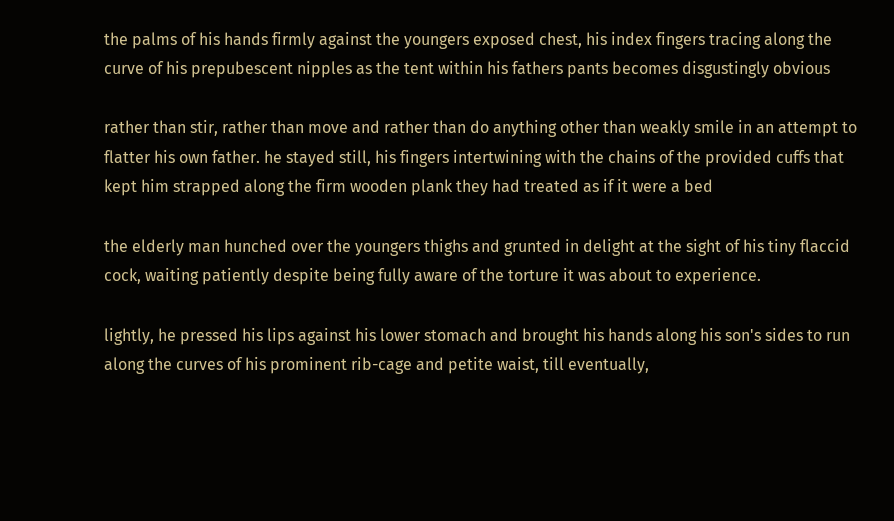the palms of his hands firmly against the youngers exposed chest, his index fingers tracing along the curve of his prepubescent nipples as the tent within his fathers pants becomes disgustingly obvious

rather than stir, rather than move and rather than do anything other than weakly smile in an attempt to flatter his own father. he stayed still, his fingers intertwining with the chains of the provided cuffs that kept him strapped along the firm wooden plank they had treated as if it were a bed

the elderly man hunched over the youngers thighs and grunted in delight at the sight of his tiny flaccid cock, waiting patiently despite being fully aware of the torture it was about to experience.

lightly, he pressed his lips against his lower stomach and brought his hands along his son's sides to run along the curves of his prominent rib-cage and petite waist, till eventually,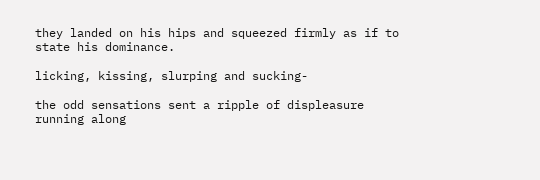they landed on his hips and squeezed firmly as if to state his dominance.

licking, kissing, slurping and sucking-

the odd sensations sent a ripple of displeasure running along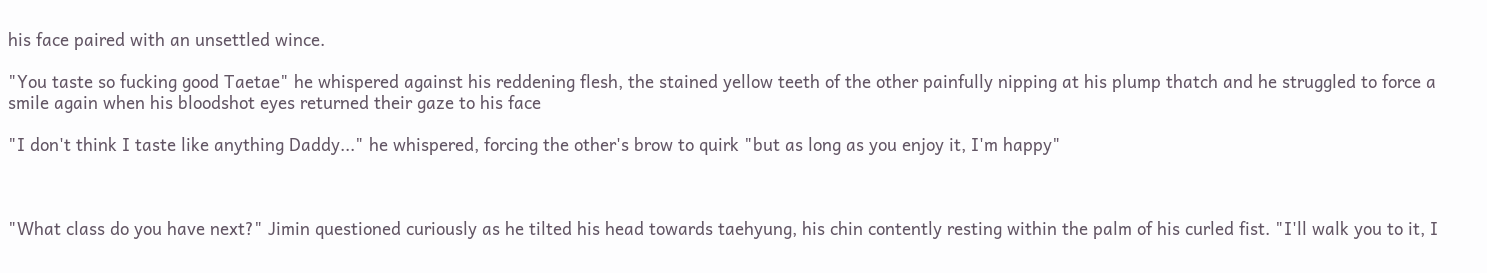his face paired with an unsettled wince.

"You taste so fucking good Taetae" he whispered against his reddening flesh, the stained yellow teeth of the other painfully nipping at his plump thatch and he struggled to force a smile again when his bloodshot eyes returned their gaze to his face

"I don't think I taste like anything Daddy..." he whispered, forcing the other's brow to quirk "but as long as you enjoy it, I'm happy"



"What class do you have next?" Jimin questioned curiously as he tilted his head towards taehyung, his chin contently resting within the palm of his curled fist. "I'll walk you to it, I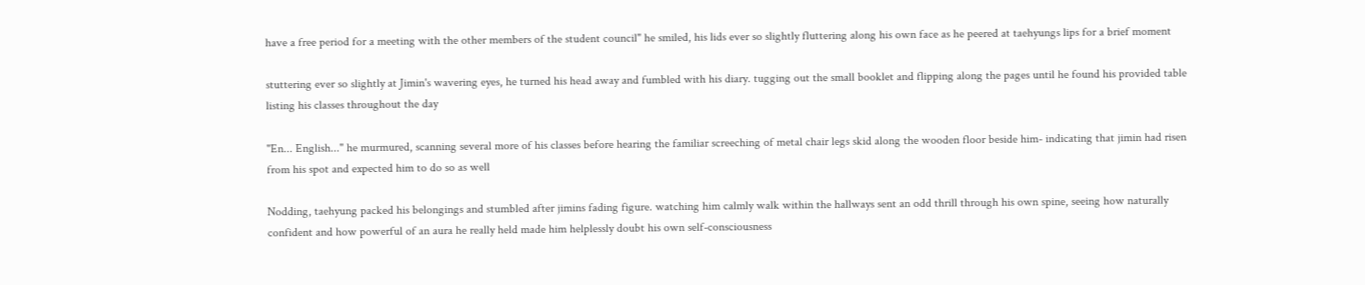have a free period for a meeting with the other members of the student council" he smiled, his lids ever so slightly fluttering along his own face as he peered at taehyungs lips for a brief moment

stuttering ever so slightly at Jimin's wavering eyes, he turned his head away and fumbled with his diary. tugging out the small booklet and flipping along the pages until he found his provided table listing his classes throughout the day

"En... English..." he murmured, scanning several more of his classes before hearing the familiar screeching of metal chair legs skid along the wooden floor beside him- indicating that jimin had risen from his spot and expected him to do so as well

Nodding, taehyung packed his belongings and stumbled after jimins fading figure. watching him calmly walk within the hallways sent an odd thrill through his own spine, seeing how naturally confident and how powerful of an aura he really held made him helplessly doubt his own self-consciousness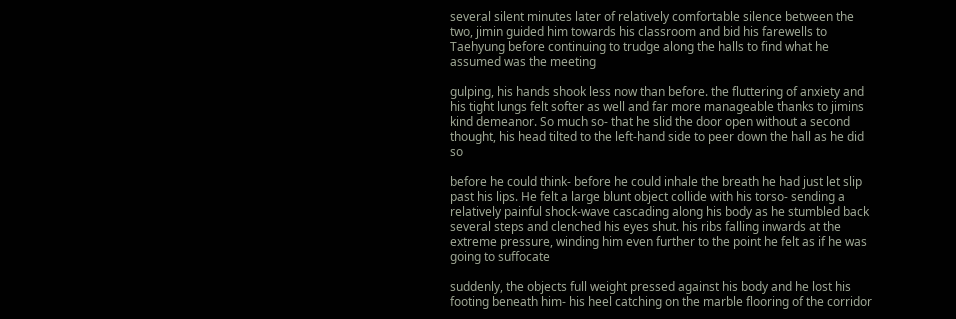several silent minutes later of relatively comfortable silence between the two, jimin guided him towards his classroom and bid his farewells to Taehyung before continuing to trudge along the halls to find what he assumed was the meeting

gulping, his hands shook less now than before. the fluttering of anxiety and his tight lungs felt softer as well and far more manageable thanks to jimins kind demeanor. So much so- that he slid the door open without a second thought, his head tilted to the left-hand side to peer down the hall as he did so

before he could think- before he could inhale the breath he had just let slip past his lips. He felt a large blunt object collide with his torso- sending a relatively painful shock-wave cascading along his body as he stumbled back several steps and clenched his eyes shut. his ribs falling inwards at the extreme pressure, winding him even further to the point he felt as if he was going to suffocate

suddenly, the objects full weight pressed against his body and he lost his footing beneath him- his heel catching on the marble flooring of the corridor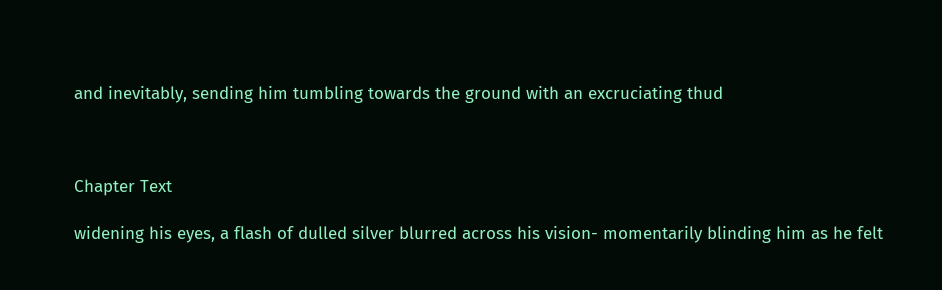and inevitably, sending him tumbling towards the ground with an excruciating thud



Chapter Text

widening his eyes, a flash of dulled silver blurred across his vision- momentarily blinding him as he felt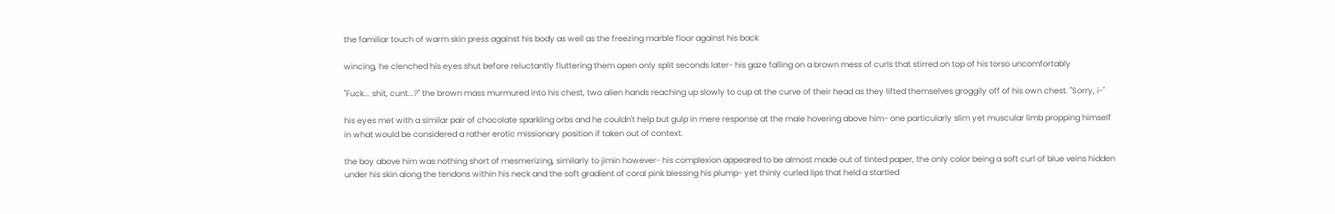the familiar touch of warm skin press against his body as well as the freezing marble floor against his back

wincing, he clenched his eyes shut before reluctantly fluttering them open only split seconds later- his gaze falling on a brown mess of curls that stirred on top of his torso uncomfortably

"Fuck... shit, cunt...?" the brown mass murmured into his chest, two alien hands reaching up slowly to cup at the curve of their head as they lifted themselves groggily off of his own chest. "Sorry, i-"

his eyes met with a similar pair of chocolate sparkling orbs and he couldn't help but gulp in mere response at the male hovering above him- one particularly slim yet muscular limb propping himself in what would be considered a rather erotic missionary position if taken out of context.

the boy above him was nothing short of mesmerizing, similarly to jimin however- his complexion appeared to be almost made out of tinted paper, the only color being a soft curl of blue veins hidden under his skin along the tendons within his neck and the soft gradient of coral pink blessing his plump- yet thinly curled lips that held a startled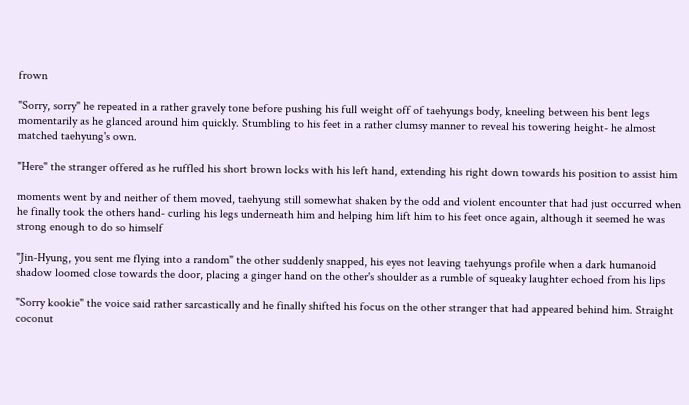frown

"Sorry, sorry" he repeated in a rather gravely tone before pushing his full weight off of taehyungs body, kneeling between his bent legs momentarily as he glanced around him quickly. Stumbling to his feet in a rather clumsy manner to reveal his towering height- he almost matched taehyung's own.

"Here" the stranger offered as he ruffled his short brown locks with his left hand, extending his right down towards his position to assist him

moments went by and neither of them moved, taehyung still somewhat shaken by the odd and violent encounter that had just occurred when he finally took the others hand- curling his legs underneath him and helping him lift him to his feet once again, although it seemed he was strong enough to do so himself

"Jin-Hyung, you sent me flying into a random" the other suddenly snapped, his eyes not leaving taehyungs profile when a dark humanoid shadow loomed close towards the door, placing a ginger hand on the other's shoulder as a rumble of squeaky laughter echoed from his lips

"Sorry kookie" the voice said rather sarcastically and he finally shifted his focus on the other stranger that had appeared behind him. Straight coconut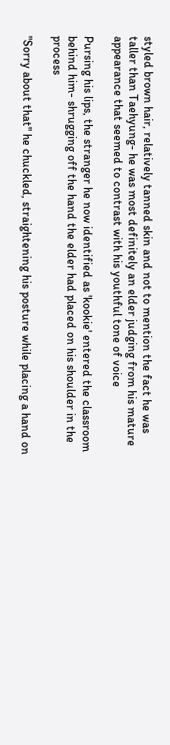styled brown hair, relatively tanned skin and not to mention the fact he was taller than Taehyung- he was most definitely an elder judging from his mature appearance that seemed to contrast with his youthful tone of voice

Pursing his lips, the stranger he now identified as 'kookie' entered the classroom behind him- shrugging off the hand the elder had placed on his shoulder in the process

"Sorry about that" he chuckled, straightening his posture while placing a hand on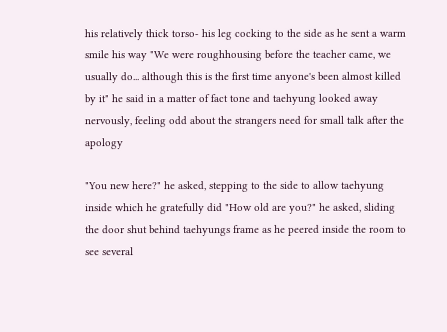his relatively thick torso- his leg cocking to the side as he sent a warm smile his way "We were roughhousing before the teacher came, we usually do... although this is the first time anyone's been almost killed by it" he said in a matter of fact tone and taehyung looked away nervously, feeling odd about the strangers need for small talk after the apology

"You new here?" he asked, stepping to the side to allow taehyung inside which he gratefully did "How old are you?" he asked, sliding the door shut behind taehyungs frame as he peered inside the room to see several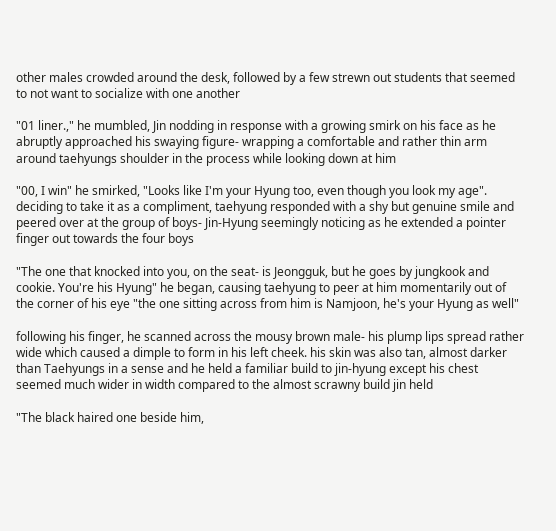other males crowded around the desk, followed by a few strewn out students that seemed to not want to socialize with one another

"01 liner.," he mumbled, Jin nodding in response with a growing smirk on his face as he abruptly approached his swaying figure- wrapping a comfortable and rather thin arm around taehyungs shoulder in the process while looking down at him

"00, I win" he smirked, "Looks like I'm your Hyung too, even though you look my age". deciding to take it as a compliment, taehyung responded with a shy but genuine smile and peered over at the group of boys- Jin-Hyung seemingly noticing as he extended a pointer finger out towards the four boys

"The one that knocked into you, on the seat- is Jeongguk, but he goes by jungkook and cookie. You're his Hyung" he began, causing taehyung to peer at him momentarily out of the corner of his eye "the one sitting across from him is Namjoon, he's your Hyung as well"

following his finger, he scanned across the mousy brown male- his plump lips spread rather wide which caused a dimple to form in his left cheek. his skin was also tan, almost darker than Taehyungs in a sense and he held a familiar build to jin-hyung except his chest seemed much wider in width compared to the almost scrawny build jin held

"The black haired one beside him,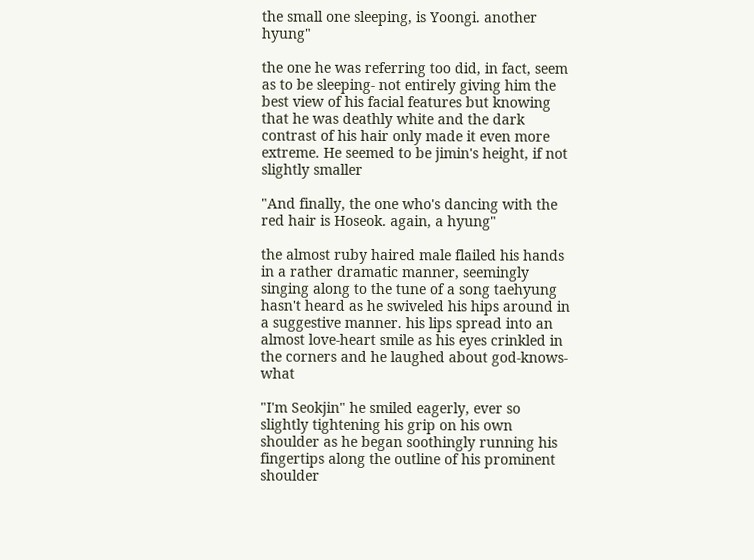the small one sleeping, is Yoongi. another hyung"

the one he was referring too did, in fact, seem as to be sleeping- not entirely giving him the best view of his facial features but knowing that he was deathly white and the dark contrast of his hair only made it even more extreme. He seemed to be jimin's height, if not slightly smaller

"And finally, the one who's dancing with the red hair is Hoseok. again, a hyung"

the almost ruby haired male flailed his hands in a rather dramatic manner, seemingly singing along to the tune of a song taehyung hasn't heard as he swiveled his hips around in a suggestive manner. his lips spread into an almost love-heart smile as his eyes crinkled in the corners and he laughed about god-knows-what

"I'm Seokjin" he smiled eagerly, ever so slightly tightening his grip on his own shoulder as he began soothingly running his fingertips along the outline of his prominent shoulder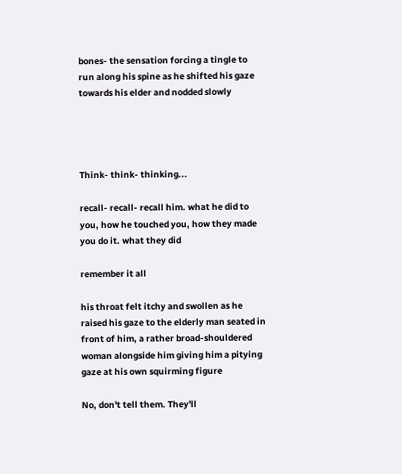bones- the sensation forcing a tingle to run along his spine as he shifted his gaze towards his elder and nodded slowly




Think- think- thinking...

recall- recall- recall him. what he did to you, how he touched you, how they made you do it. what they did

remember it all

his throat felt itchy and swollen as he raised his gaze to the elderly man seated in front of him, a rather broad-shouldered woman alongside him giving him a pitying gaze at his own squirming figure

No, don't tell them. They'll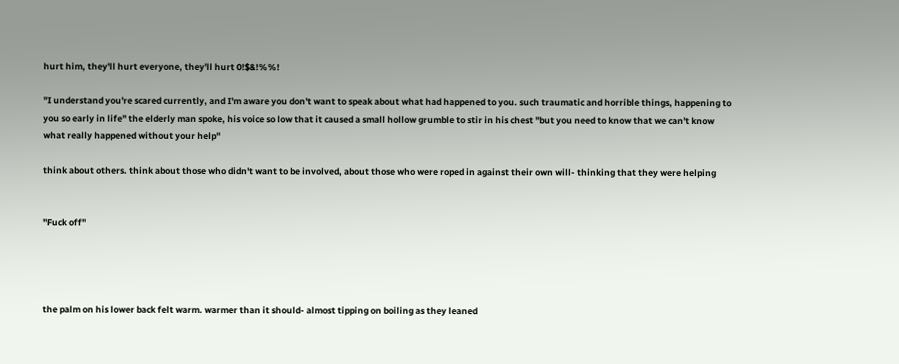hurt him, they'll hurt everyone, they'll hurt 0!$&!%%!

"I understand you're scared currently, and I'm aware you don't want to speak about what had happened to you. such traumatic and horrible things, happening to you so early in life" the elderly man spoke, his voice so low that it caused a small hollow grumble to stir in his chest "but you need to know that we can't know what really happened without your help"

think about others. think about those who didn't want to be involved, about those who were roped in against their own will- thinking that they were helping


"Fuck off"




the palm on his lower back felt warm. warmer than it should- almost tipping on boiling as they leaned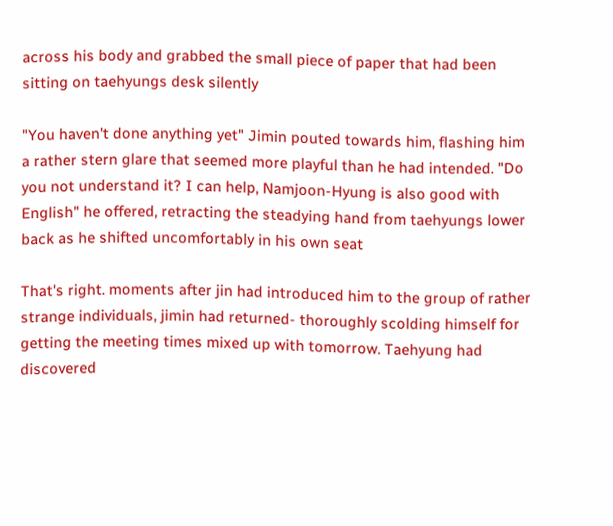across his body and grabbed the small piece of paper that had been sitting on taehyungs desk silently

"You haven't done anything yet" Jimin pouted towards him, flashing him a rather stern glare that seemed more playful than he had intended. "Do you not understand it? I can help, Namjoon-Hyung is also good with English" he offered, retracting the steadying hand from taehyungs lower back as he shifted uncomfortably in his own seat

That's right. moments after jin had introduced him to the group of rather strange individuals, jimin had returned- thoroughly scolding himself for getting the meeting times mixed up with tomorrow. Taehyung had discovered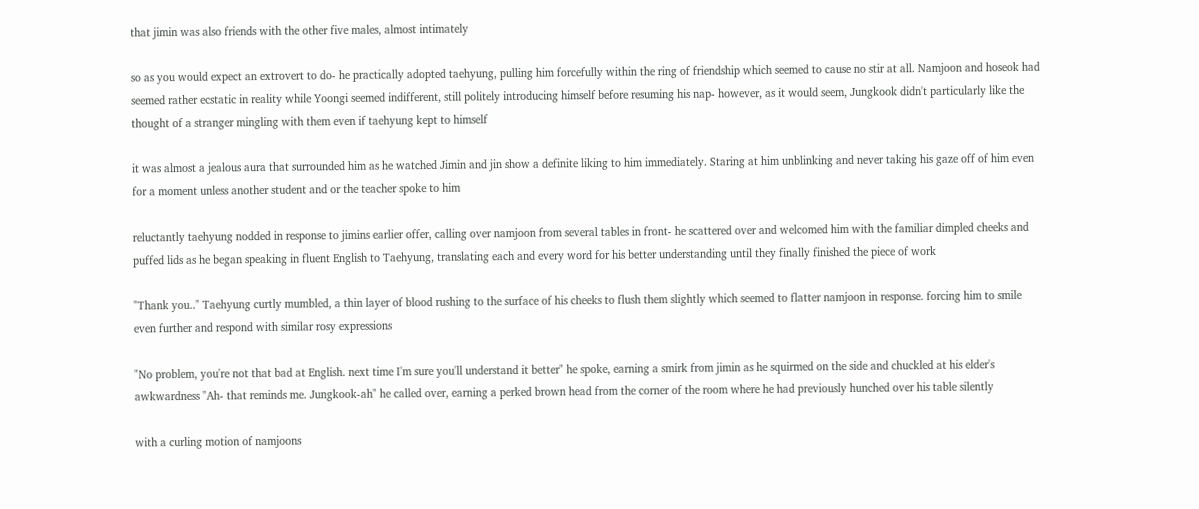that jimin was also friends with the other five males, almost intimately

so as you would expect an extrovert to do- he practically adopted taehyung, pulling him forcefully within the ring of friendship which seemed to cause no stir at all. Namjoon and hoseok had seemed rather ecstatic in reality while Yoongi seemed indifferent, still politely introducing himself before resuming his nap- however, as it would seem, Jungkook didn't particularly like the thought of a stranger mingling with them even if taehyung kept to himself

it was almost a jealous aura that surrounded him as he watched Jimin and jin show a definite liking to him immediately. Staring at him unblinking and never taking his gaze off of him even for a moment unless another student and or the teacher spoke to him

reluctantly taehyung nodded in response to jimins earlier offer, calling over namjoon from several tables in front- he scattered over and welcomed him with the familiar dimpled cheeks and puffed lids as he began speaking in fluent English to Taehyung, translating each and every word for his better understanding until they finally finished the piece of work

"Thank you.." Taehyung curtly mumbled, a thin layer of blood rushing to the surface of his cheeks to flush them slightly which seemed to flatter namjoon in response. forcing him to smile even further and respond with similar rosy expressions

"No problem, you're not that bad at English. next time I'm sure you'll understand it better" he spoke, earning a smirk from jimin as he squirmed on the side and chuckled at his elder's awkwardness "Ah- that reminds me. Jungkook-ah" he called over, earning a perked brown head from the corner of the room where he had previously hunched over his table silently

with a curling motion of namjoons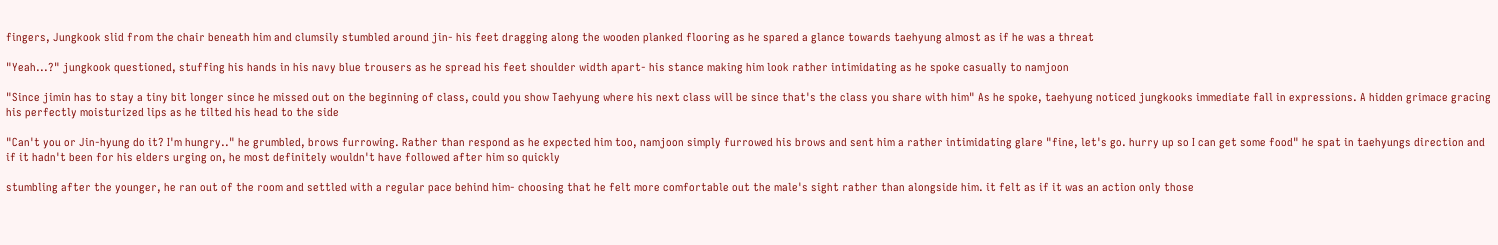fingers, Jungkook slid from the chair beneath him and clumsily stumbled around jin- his feet dragging along the wooden planked flooring as he spared a glance towards taehyung almost as if he was a threat

"Yeah...?" jungkook questioned, stuffing his hands in his navy blue trousers as he spread his feet shoulder width apart- his stance making him look rather intimidating as he spoke casually to namjoon

"Since jimin has to stay a tiny bit longer since he missed out on the beginning of class, could you show Taehyung where his next class will be since that's the class you share with him" As he spoke, taehyung noticed jungkooks immediate fall in expressions. A hidden grimace gracing his perfectly moisturized lips as he tilted his head to the side

"Can't you or Jin-hyung do it? I'm hungry.." he grumbled, brows furrowing. Rather than respond as he expected him too, namjoon simply furrowed his brows and sent him a rather intimidating glare "fine, let's go. hurry up so I can get some food" he spat in taehyungs direction and if it hadn't been for his elders urging on, he most definitely wouldn't have followed after him so quickly

stumbling after the younger, he ran out of the room and settled with a regular pace behind him- choosing that he felt more comfortable out the male's sight rather than alongside him. it felt as if it was an action only those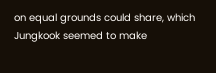on equal grounds could share, which Jungkook seemed to make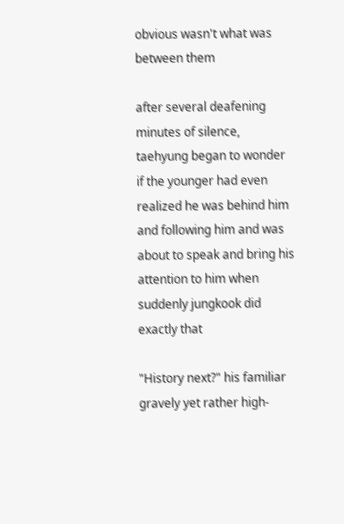obvious wasn't what was between them

after several deafening minutes of silence, taehyung began to wonder if the younger had even realized he was behind him and following him and was about to speak and bring his attention to him when suddenly jungkook did exactly that

"History next?" his familiar gravely yet rather high-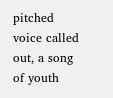pitched voice called out, a song of youth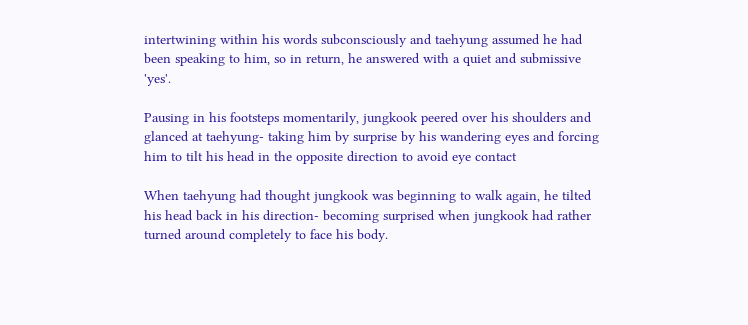intertwining within his words subconsciously and taehyung assumed he had been speaking to him, so in return, he answered with a quiet and submissive 'yes'.

Pausing in his footsteps momentarily, jungkook peered over his shoulders and glanced at taehyung- taking him by surprise by his wandering eyes and forcing him to tilt his head in the opposite direction to avoid eye contact

When taehyung had thought jungkook was beginning to walk again, he tilted his head back in his direction- becoming surprised when jungkook had rather turned around completely to face his body.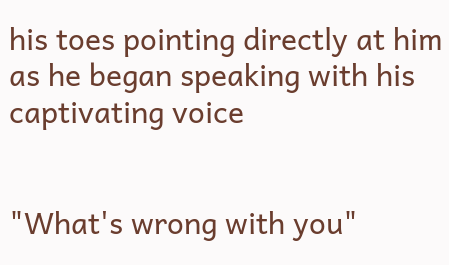his toes pointing directly at him as he began speaking with his captivating voice


"What's wrong with you"